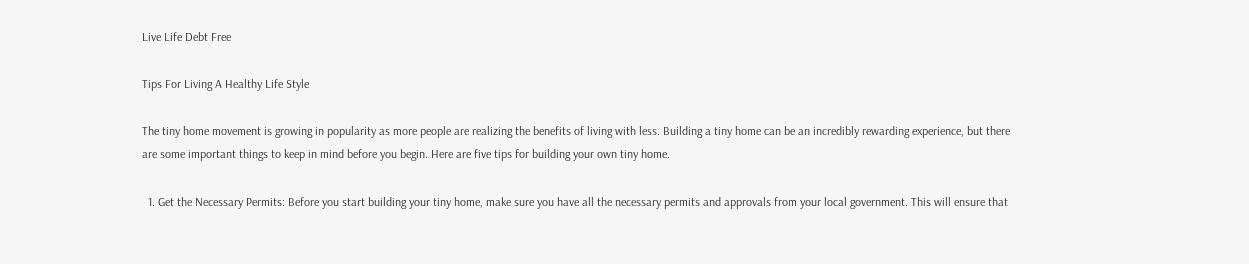Live Life Debt Free

Tips For Living A Healthy Life Style

The tiny home movement is growing in popularity as more people are realizing the benefits of living with less. Building a tiny home can be an incredibly rewarding experience, but there are some important things to keep in mind before you begin. Here are five tips for building your own tiny home.

  1. Get the Necessary Permits: Before you start building your tiny home, make sure you have all the necessary permits and approvals from your local government. This will ensure that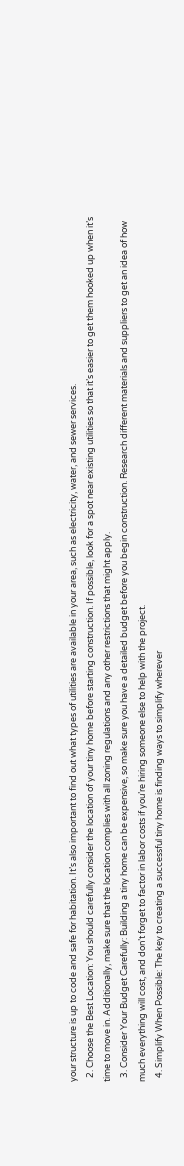your structure is up to code and safe for habitation. It’s also important to find out what types of utilities are available in your area, such as electricity, water, and sewer services.
  2. Choose the Best Location: You should carefully consider the location of your tiny home before starting construction. If possible, look for a spot near existing utilities so that it’s easier to get them hooked up when it’s time to move in. Additionally, make sure that the location complies with all zoning regulations and any other restrictions that might apply.
  3. Consider Your Budget Carefully: Building a tiny home can be expensive, so make sure you have a detailed budget before you begin construction. Research different materials and suppliers to get an idea of how much everything will cost, and don’t forget to factor in labor costs if you’re hiring someone else to help with the project.
  4. Simplify When Possible: The key to creating a successful tiny home is finding ways to simplify wherever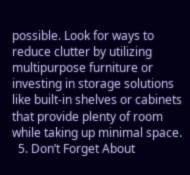possible. Look for ways to reduce clutter by utilizing multipurpose furniture or investing in storage solutions like built-in shelves or cabinets that provide plenty of room while taking up minimal space.
  5. Don’t Forget About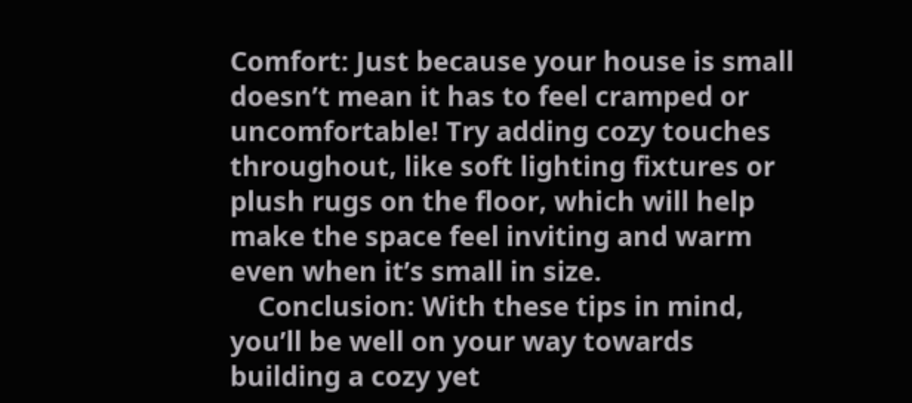Comfort: Just because your house is small doesn’t mean it has to feel cramped or uncomfortable! Try adding cozy touches throughout, like soft lighting fixtures or plush rugs on the floor, which will help make the space feel inviting and warm even when it’s small in size.
    Conclusion: With these tips in mind, you’ll be well on your way towards building a cozy yet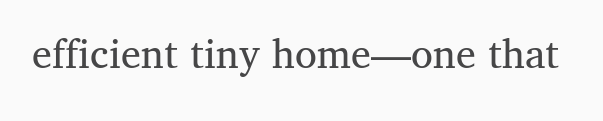efficient tiny home—one that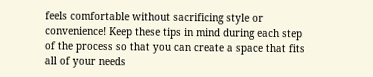feels comfortable without sacrificing style or convenience! Keep these tips in mind during each step of the process so that you can create a space that fits all of your needs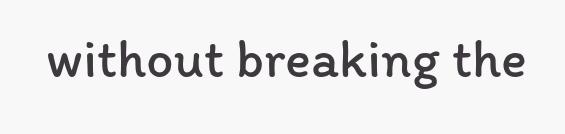without breaking the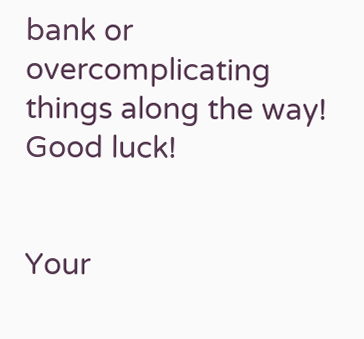bank or overcomplicating things along the way! Good luck!


Your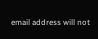email address will not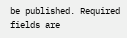be published. Required fields are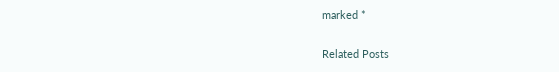marked *

Related Posts